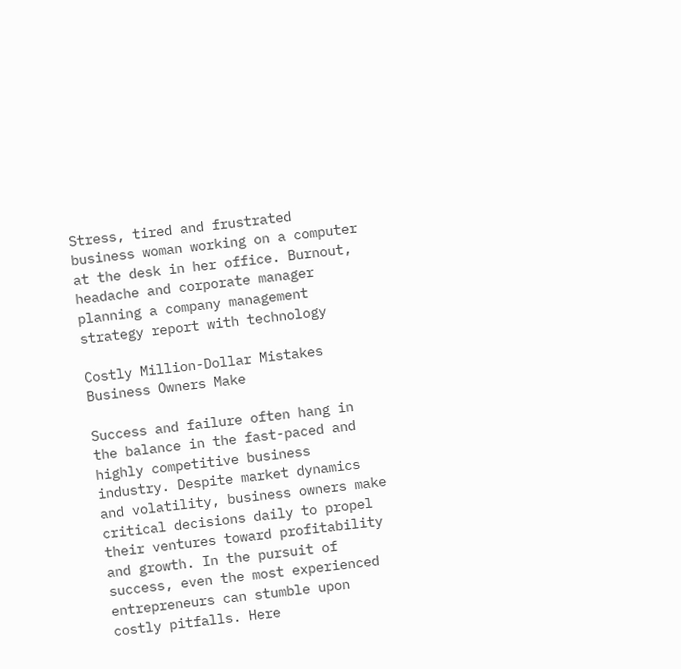Stress, tired and frustrated business woman working on a computer at the desk in her office. Burnout, headache and corporate manager planning a company management strategy report with technology

Costly Million-Dollar Mistakes Business Owners Make

Success and failure often hang in the balance in the fast-paced and highly competitive business industry. Despite market dynamics and volatility, business owners make critical decisions daily to propel their ventures toward profitability and growth. In the pursuit of success, even the most experienced entrepreneurs can stumble upon costly pitfalls. Here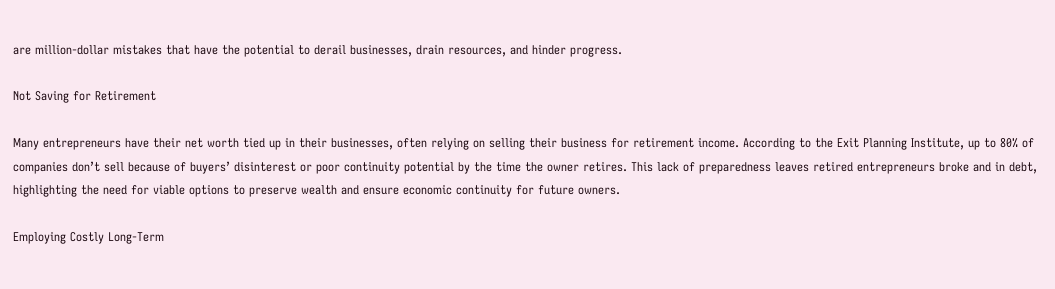are million-dollar mistakes that have the potential to derail businesses, drain resources, and hinder progress.

Not Saving for Retirement

Many entrepreneurs have their net worth tied up in their businesses, often relying on selling their business for retirement income. According to the Exit Planning Institute, up to 80% of companies don’t sell because of buyers’ disinterest or poor continuity potential by the time the owner retires. This lack of preparedness leaves retired entrepreneurs broke and in debt, highlighting the need for viable options to preserve wealth and ensure economic continuity for future owners.

Employing Costly Long-Term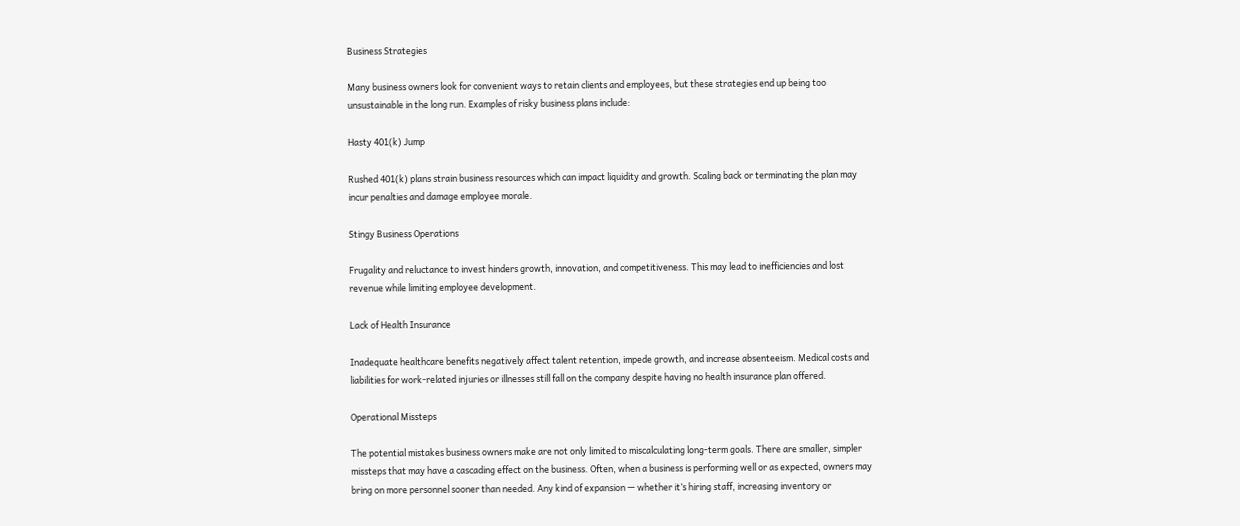Business Strategies

Many business owners look for convenient ways to retain clients and employees, but these strategies end up being too unsustainable in the long run. Examples of risky business plans include:

Hasty 401(k) Jump

Rushed 401(k) plans strain business resources which can impact liquidity and growth. Scaling back or terminating the plan may incur penalties and damage employee morale.

Stingy Business Operations

Frugality and reluctance to invest hinders growth, innovation, and competitiveness. This may lead to inefficiencies and lost revenue while limiting employee development.

Lack of Health Insurance

Inadequate healthcare benefits negatively affect talent retention, impede growth, and increase absenteeism. Medical costs and liabilities for work-related injuries or illnesses still fall on the company despite having no health insurance plan offered.

Operational Missteps

The potential mistakes business owners make are not only limited to miscalculating long-term goals. There are smaller, simpler missteps that may have a cascading effect on the business. Often, when a business is performing well or as expected, owners may bring on more personnel sooner than needed. Any kind of expansion — whether it’s hiring staff, increasing inventory or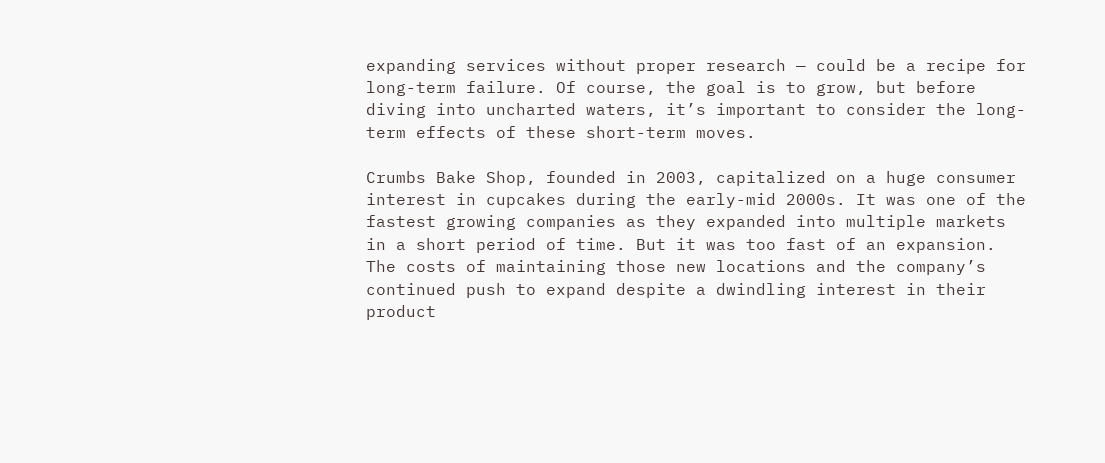expanding services without proper research — could be a recipe for long-term failure. Of course, the goal is to grow, but before diving into uncharted waters, it’s important to consider the long-term effects of these short-term moves.

Crumbs Bake Shop, founded in 2003, capitalized on a huge consumer interest in cupcakes during the early-mid 2000s. It was one of the fastest growing companies as they expanded into multiple markets in a short period of time. But it was too fast of an expansion. The costs of maintaining those new locations and the company’s continued push to expand despite a dwindling interest in their product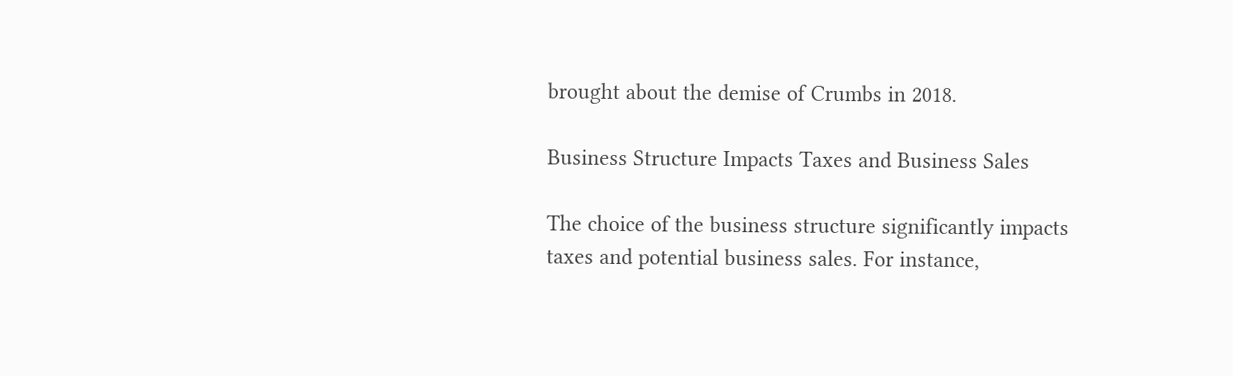brought about the demise of Crumbs in 2018.

Business Structure Impacts Taxes and Business Sales

The choice of the business structure significantly impacts taxes and potential business sales. For instance,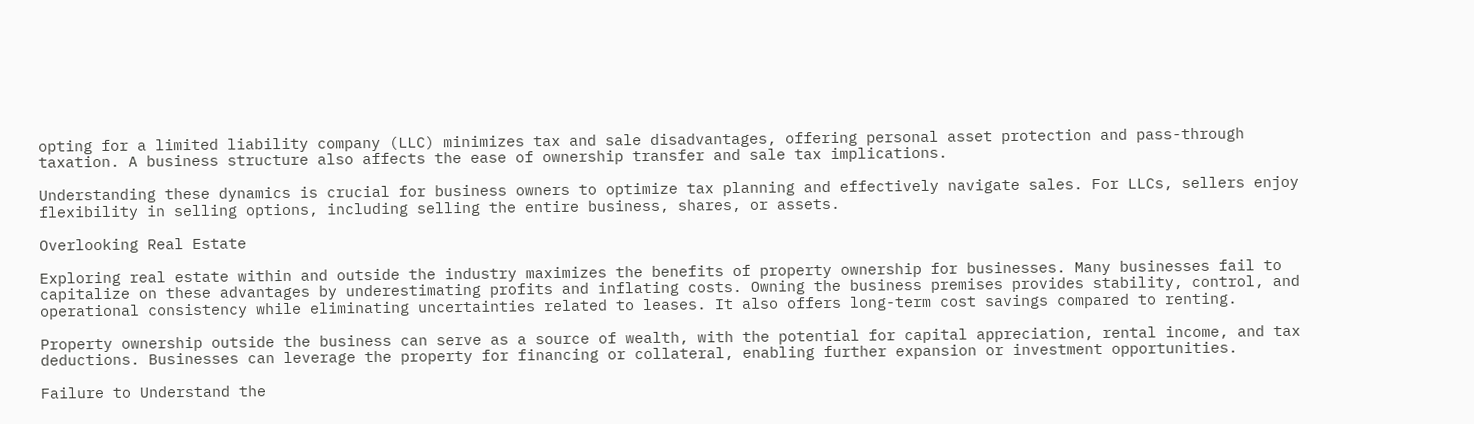opting for a limited liability company (LLC) minimizes tax and sale disadvantages, offering personal asset protection and pass-through taxation. A business structure also affects the ease of ownership transfer and sale tax implications.

Understanding these dynamics is crucial for business owners to optimize tax planning and effectively navigate sales. For LLCs, sellers enjoy flexibility in selling options, including selling the entire business, shares, or assets.

Overlooking Real Estate

Exploring real estate within and outside the industry maximizes the benefits of property ownership for businesses. Many businesses fail to capitalize on these advantages by underestimating profits and inflating costs. Owning the business premises provides stability, control, and operational consistency while eliminating uncertainties related to leases. It also offers long-term cost savings compared to renting.

Property ownership outside the business can serve as a source of wealth, with the potential for capital appreciation, rental income, and tax deductions. Businesses can leverage the property for financing or collateral, enabling further expansion or investment opportunities.

Failure to Understand the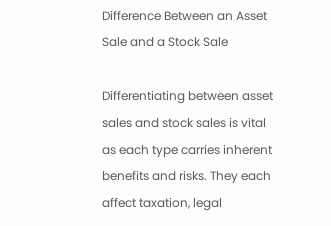Difference Between an Asset Sale and a Stock Sale

Differentiating between asset sales and stock sales is vital as each type carries inherent benefits and risks. They each affect taxation, legal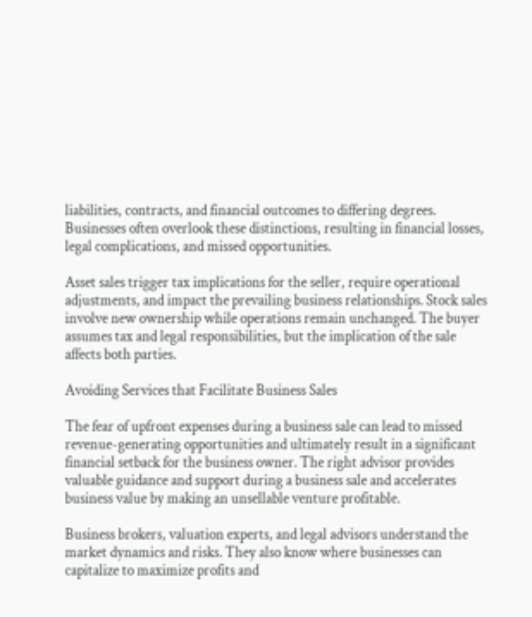liabilities, contracts, and financial outcomes to differing degrees. Businesses often overlook these distinctions, resulting in financial losses, legal complications, and missed opportunities.

Asset sales trigger tax implications for the seller, require operational adjustments, and impact the prevailing business relationships. Stock sales involve new ownership while operations remain unchanged. The buyer assumes tax and legal responsibilities, but the implication of the sale affects both parties.

Avoiding Services that Facilitate Business Sales

The fear of upfront expenses during a business sale can lead to missed revenue-generating opportunities and ultimately result in a significant financial setback for the business owner. The right advisor provides valuable guidance and support during a business sale and accelerates business value by making an unsellable venture profitable.

Business brokers, valuation experts, and legal advisors understand the market dynamics and risks. They also know where businesses can capitalize to maximize profits and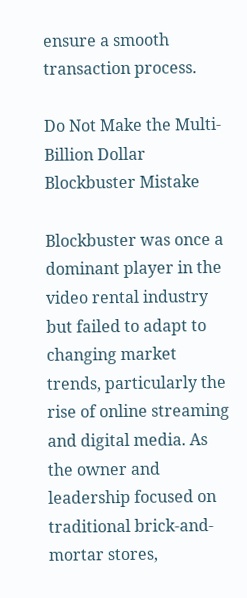ensure a smooth transaction process.

Do Not Make the Multi-Billion Dollar Blockbuster Mistake

Blockbuster was once a dominant player in the video rental industry but failed to adapt to changing market trends, particularly the rise of online streaming and digital media. As the owner and leadership focused on traditional brick-and-mortar stores,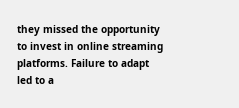they missed the opportunity to invest in online streaming platforms. Failure to adapt led to a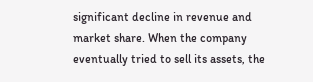significant decline in revenue and market share. When the company eventually tried to sell its assets, the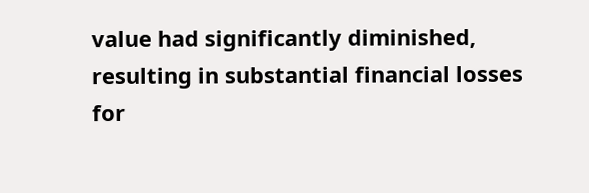value had significantly diminished, resulting in substantial financial losses for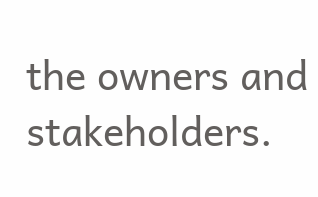the owners and stakeholders.